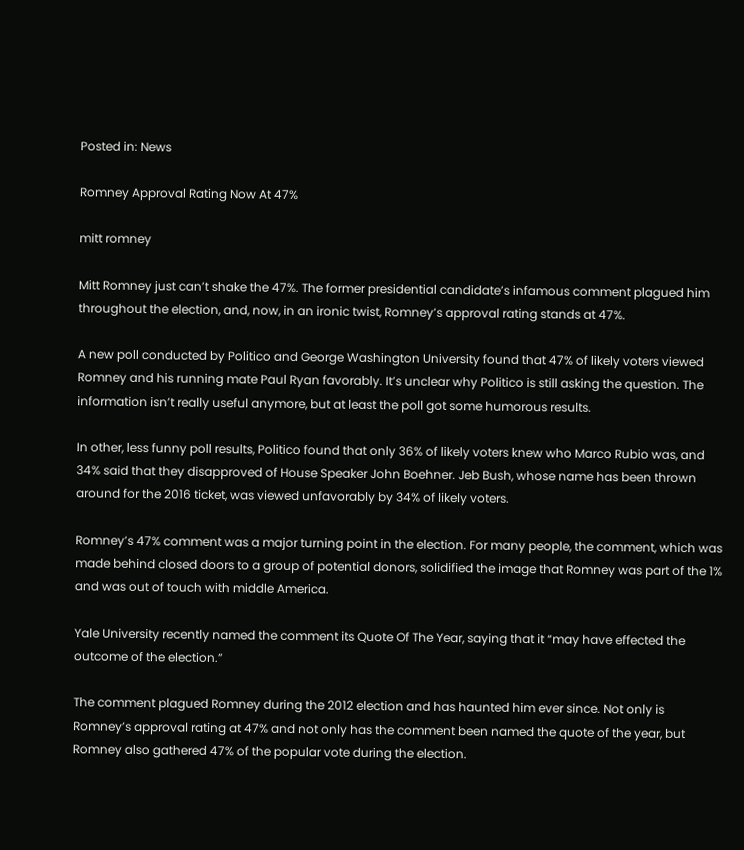Posted in: News

Romney Approval Rating Now At 47%

mitt romney

Mitt Romney just can’t shake the 47%. The former presidential candidate’s infamous comment plagued him throughout the election, and, now, in an ironic twist, Romney’s approval rating stands at 47%.

A new poll conducted by Politico and George Washington University found that 47% of likely voters viewed Romney and his running mate Paul Ryan favorably. It’s unclear why Politico is still asking the question. The information isn’t really useful anymore, but at least the poll got some humorous results.

In other, less funny poll results, Politico found that only 36% of likely voters knew who Marco Rubio was, and 34% said that they disapproved of House Speaker John Boehner. Jeb Bush, whose name has been thrown around for the 2016 ticket, was viewed unfavorably by 34% of likely voters.

Romney’s 47% comment was a major turning point in the election. For many people, the comment, which was made behind closed doors to a group of potential donors, solidified the image that Romney was part of the 1% and was out of touch with middle America.

Yale University recently named the comment its Quote Of The Year, saying that it “may have effected the outcome of the election.”

The comment plagued Romney during the 2012 election and has haunted him ever since. Not only is Romney’s approval rating at 47% and not only has the comment been named the quote of the year, but Romney also gathered 47% of the popular vote during the election.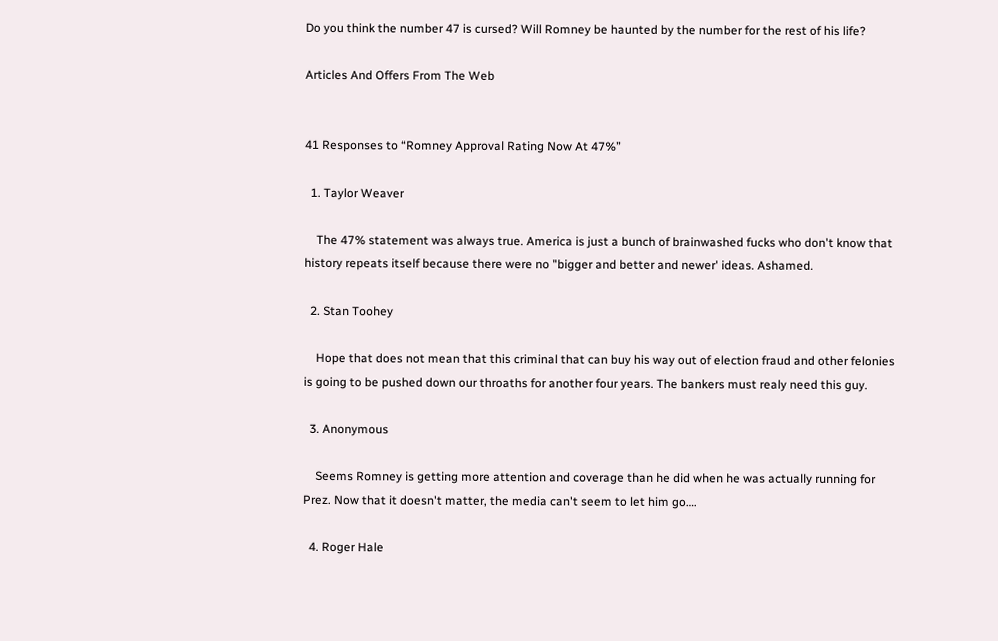Do you think the number 47 is cursed? Will Romney be haunted by the number for the rest of his life?

Articles And Offers From The Web


41 Responses to “Romney Approval Rating Now At 47%”

  1. Taylor Weaver

    The 47% statement was always true. America is just a bunch of brainwashed fucks who don't know that history repeats itself because there were no "bigger and better and newer' ideas. Ashamed.

  2. Stan Toohey

    Hope that does not mean that this criminal that can buy his way out of election fraud and other felonies is going to be pushed down our throaths for another four years. The bankers must realy need this guy.

  3. Anonymous

    Seems Romney is getting more attention and coverage than he did when he was actually running for Prez. Now that it doesn't matter, the media can't seem to let him go….

  4. Roger Hale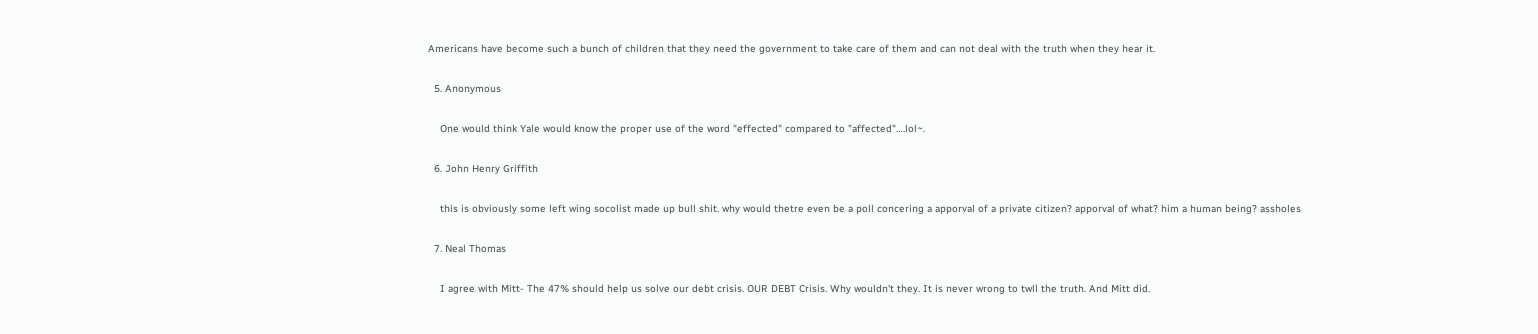Americans have become such a bunch of children that they need the government to take care of them and can not deal with the truth when they hear it.

  5. Anonymous

    One would think Yale would know the proper use of the word "effected" compared to "affected"….lol~.

  6. John Henry Griffith

    this is obviously some left wing socolist made up bull shit. why would thetre even be a poll concering a apporval of a private citizen? apporval of what? him a human being? assholes

  7. Neal Thomas

    I agree with Mitt- The 47% should help us solve our debt crisis. OUR DEBT Crisis. Why wouldn't they. It is never wrong to twll the truth. And Mitt did.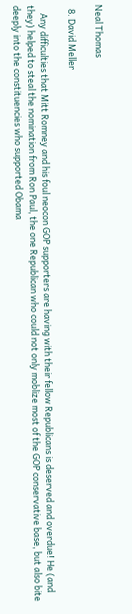Neal Thomas

  8. David Meller

    Any difficulties that Mitt Romney and his foul neocon GOP supporters are having with their fellow Republicans is deserved and overdue! He (and they) helped to steal the nomination from Ron Paul, the one Republican who could not only moblize most of the GOP conservative base, but also bite deeply into the constituencies who supported Obama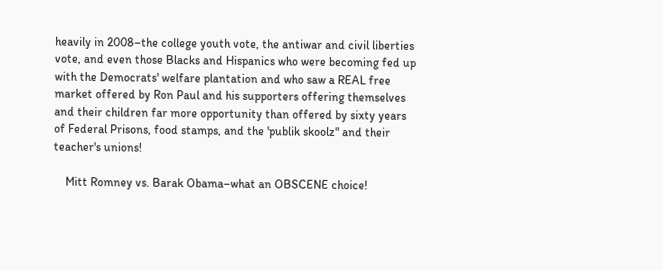heavily in 2008–the college youth vote, the antiwar and civil liberties vote, and even those Blacks and Hispanics who were becoming fed up with the Democrats' welfare plantation and who saw a REAL free market offered by Ron Paul and his supporters offering themselves and their children far more opportunity than offered by sixty years of Federal Prisons, food stamps, and the 'publik skoolz" and their teacher's unions!

    Mitt Romney vs. Barak Obama–what an OBSCENE choice!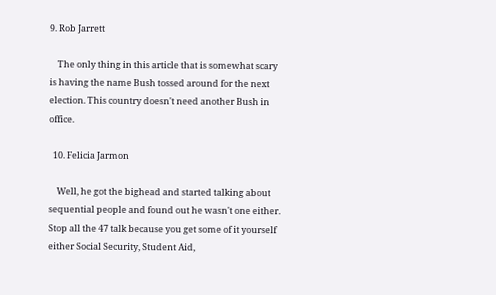9. Rob Jarrett

    The only thing in this article that is somewhat scary is having the name Bush tossed around for the next election. This country doesn't need another Bush in office.

  10. Felicia Jarmon

    Well, he got the bighead and started talking about sequential people and found out he wasn't one either. Stop all the 47 talk because you get some of it yourself either Social Security, Student Aid,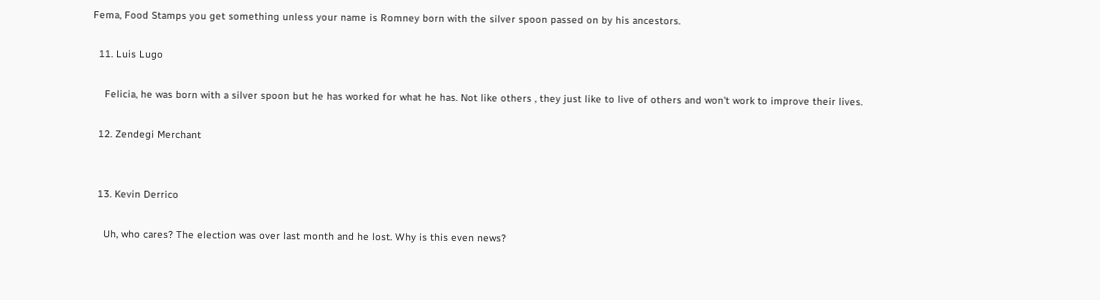Fema, Food Stamps you get something unless your name is Romney born with the silver spoon passed on by his ancestors.

  11. Luis Lugo

    Felicia, he was born with a silver spoon but he has worked for what he has. Not like others , they just like to live of others and won't work to improve their lives.

  12. Zendegi Merchant


  13. Kevin Derrico

    Uh, who cares? The election was over last month and he lost. Why is this even news?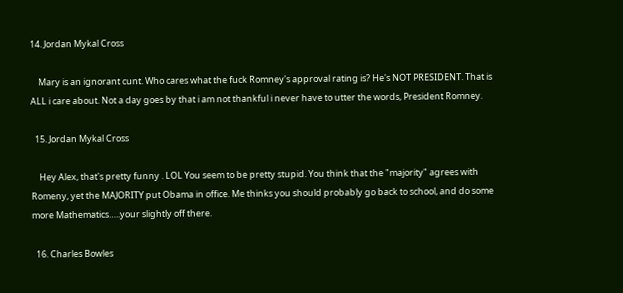14. Jordan Mykal Cross

    Mary is an ignorant cunt. Who cares what the fuck Romney's approval rating is? He's NOT PRESIDENT. That is ALL i care about. Not a day goes by that i am not thankful i never have to utter the words, President Romney.

  15. Jordan Mykal Cross

    Hey Alex, that's pretty funny . LOL You seem to be pretty stupid. You think that the "majority" agrees with Romeny, yet the MAJORITY put Obama in office. Me thinks you should probably go back to school, and do some more Mathematics…..your slightly off there.

  16. Charles Bowles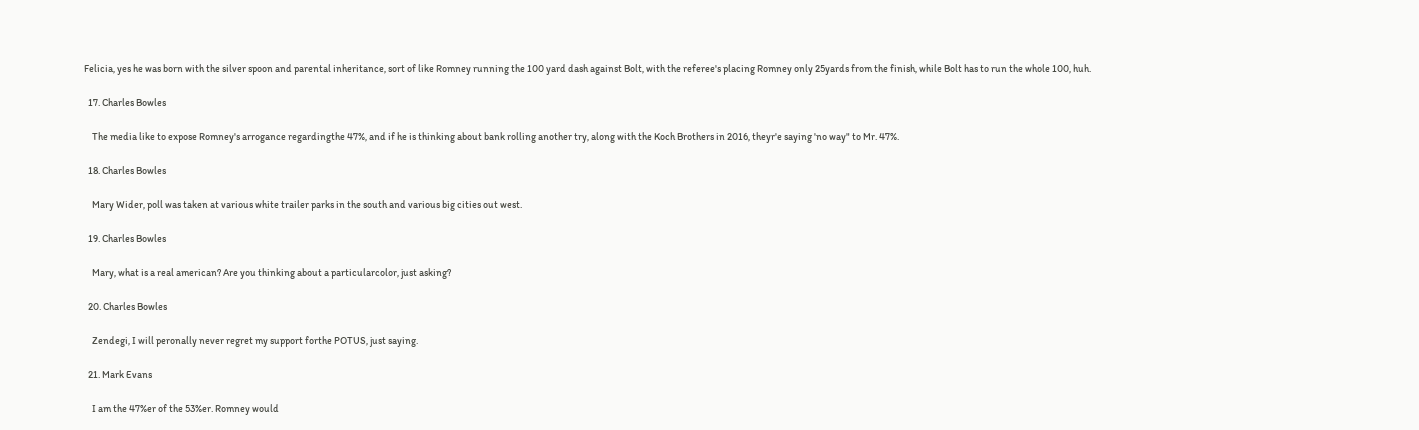Felicia, yes he was born with the silver spoon and parental inheritance, sort of like Romney running the 100 yard dash against Bolt, with the referee's placing Romney only 25yards from the finish, while Bolt has to run the whole 100, huh.

  17. Charles Bowles

    The media like to expose Romney's arrogance regardingthe 47%, and if he is thinking about bank rolling another try, along with the Koch Brothers in 2016, theyr'e saying 'no way" to Mr. 47%.

  18. Charles Bowles

    Mary Wider, poll was taken at various white trailer parks in the south and various big cities out west.

  19. Charles Bowles

    Mary, what is a real american? Are you thinking about a particularcolor, just asking?

  20. Charles Bowles

    Zendegi, I will peronally never regret my support forthe POTUS, just saying.

  21. Mark Evans

    I am the 47%er of the 53%er. Romney would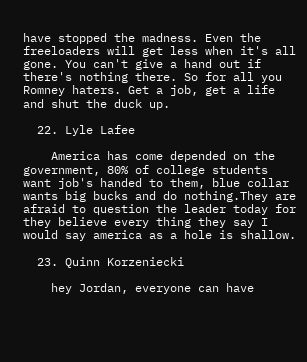have stopped the madness. Even the freeloaders will get less when it's all gone. You can't give a hand out if there's nothing there. So for all you Romney haters. Get a job, get a life and shut the duck up.

  22. Lyle Lafee

    America has come depended on the government, 80% of college students want job's handed to them, blue collar wants big bucks and do nothing.They are afraid to question the leader today for they believe every thing they say I would say america as a hole is shallow.

  23. Quinn Korzeniecki

    hey Jordan, everyone can have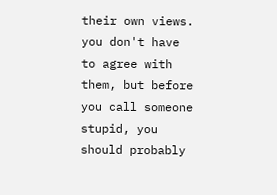their own views. you don't have to agree with them, but before you call someone stupid, you should probably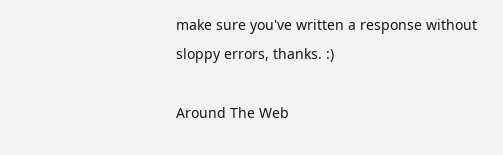make sure you've written a response without sloppy errors, thanks. :)

Around The Web